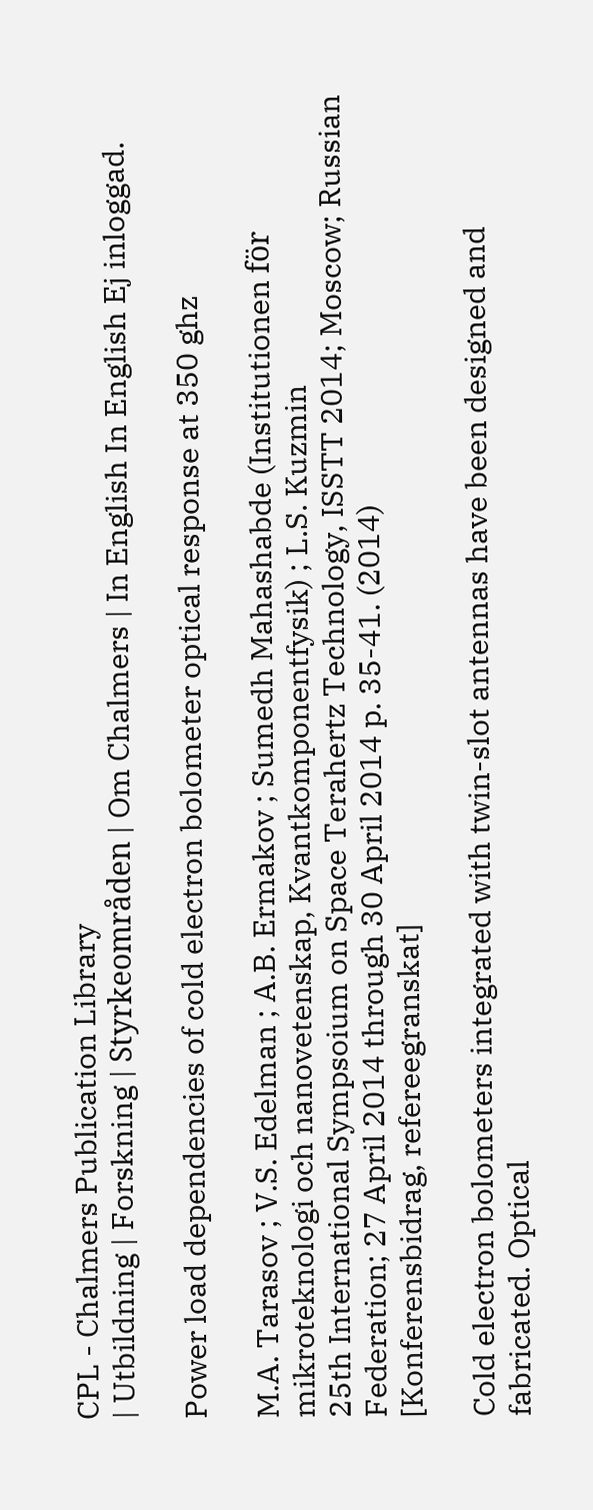CPL - Chalmers Publication Library
| Utbildning | Forskning | Styrkeområden | Om Chalmers | In English In English Ej inloggad.

Power load dependencies of cold electron bolometer optical response at 350 ghz

M.A. Tarasov ; V.S. Edelman ; A.B. Ermakov ; Sumedh Mahashabde (Institutionen för mikroteknologi och nanovetenskap, Kvantkomponentfysik) ; L.S. Kuzmin
25th International Sympsoium on Space Terahertz Technology, ISSTT 2014; Moscow; Russian Federation; 27 April 2014 through 30 April 2014 p. 35-41. (2014)
[Konferensbidrag, refereegranskat]

Cold electron bolometers integrated with twin-slot antennas have been designed and fabricated. Optical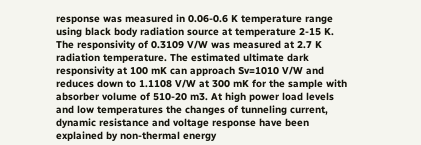response was measured in 0.06-0.6 K temperature range using black body radiation source at temperature 2-15 K. The responsivity of 0.3109 V/W was measured at 2.7 K radiation temperature. The estimated ultimate dark responsivity at 100 mK can approach Sv=1010 V/W and reduces down to 1.1108 V/W at 300 mK for the sample with absorber volume of 510-20 m3. At high power load levels and low temperatures the changes of tunneling current, dynamic resistance and voltage response have been explained by non-thermal energy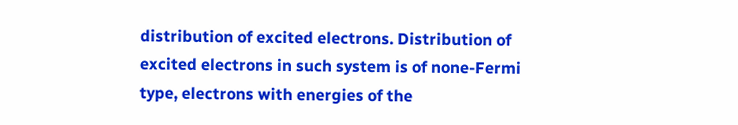distribution of excited electrons. Distribution of excited electrons in such system is of none-Fermi type, electrons with energies of the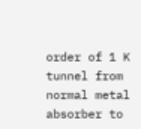order of 1 K tunnel from normal metal absorber to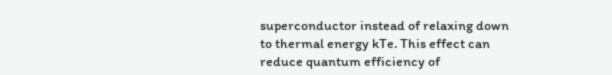superconductor instead of relaxing down to thermal energy kTe. This effect can reduce quantum efficiency of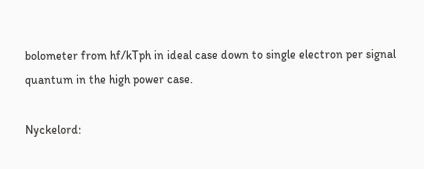bolometer from hf/kTph in ideal case down to single electron per signal quantum in the high power case.

Nyckelord: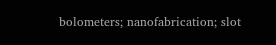bolometers; nanofabrication; slot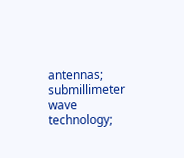antennas; submillimeter wave technology;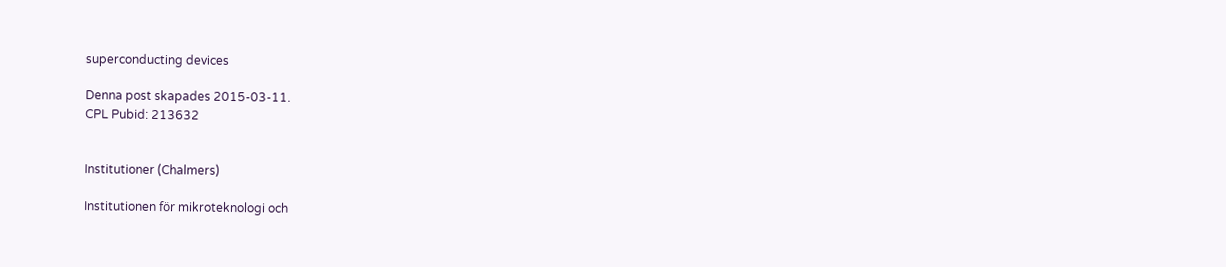superconducting devices

Denna post skapades 2015-03-11.
CPL Pubid: 213632


Institutioner (Chalmers)

Institutionen för mikroteknologi och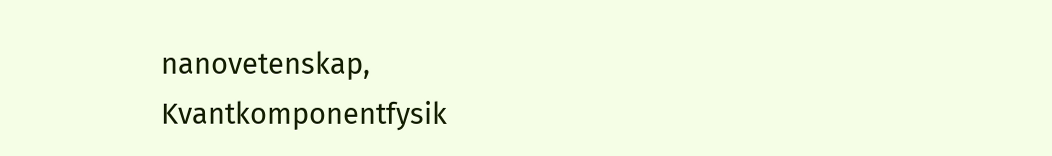nanovetenskap, Kvantkomponentfysik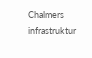Chalmers infrastruktur